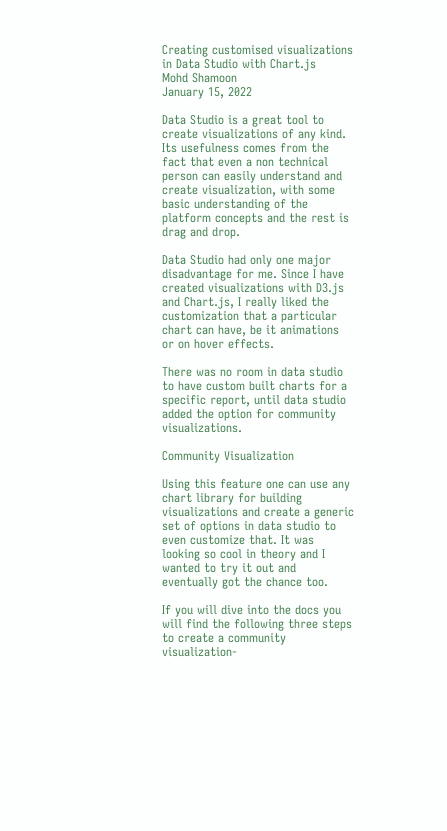Creating customised visualizations in Data Studio with Chart.js
Mohd Shamoon
January 15, 2022

Data Studio is a great tool to create visualizations of any kind. Its usefulness comes from the fact that even a non technical person can easily understand and create visualization, with some basic understanding of the platform concepts and the rest is drag and drop.

Data Studio had only one major disadvantage for me. Since I have created visualizations with D3.js and Chart.js, I really liked the customization that a particular chart can have, be it animations or on hover effects.

There was no room in data studio to have custom built charts for a specific report, until data studio added the option for community visualizations.

Community Visualization

Using this feature one can use any chart library for building visualizations and create a generic set of options in data studio to even customize that. It was looking so cool in theory and I wanted to try it out and eventually got the chance too.

If you will dive into the docs you will find the following three steps to create a community visualization-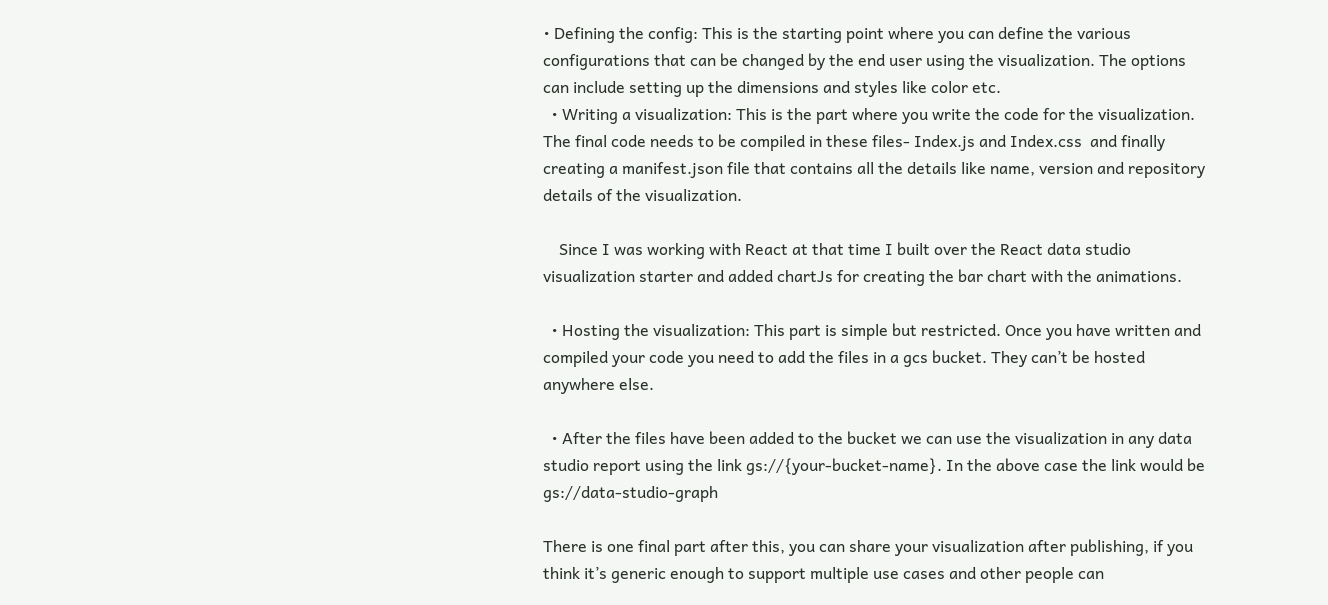• Defining the config: This is the starting point where you can define the various configurations that can be changed by the end user using the visualization. The options can include setting up the dimensions and styles like color etc.
  • Writing a visualization: This is the part where you write the code for the visualization. The final code needs to be compiled in these files- Index.js and Index.css  and finally creating a manifest.json file that contains all the details like name, version and repository details of the visualization.

    Since I was working with React at that time I built over the React data studio visualization starter and added chartJs for creating the bar chart with the animations.

  • Hosting the visualization: This part is simple but restricted. Once you have written and compiled your code you need to add the files in a gcs bucket. They can’t be hosted anywhere else.

  • After the files have been added to the bucket we can use the visualization in any data studio report using the link gs://{your-bucket-name}. In the above case the link would be gs://data-studio-graph

There is one final part after this, you can share your visualization after publishing, if you think it’s generic enough to support multiple use cases and other people can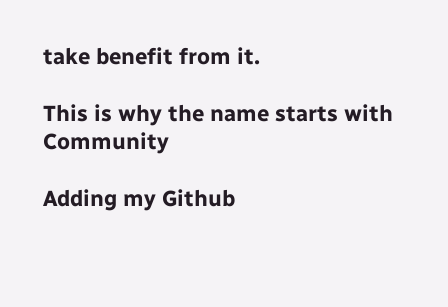take benefit from it.

This is why the name starts with Community

Adding my Github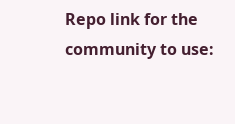Repo link for the community to use: